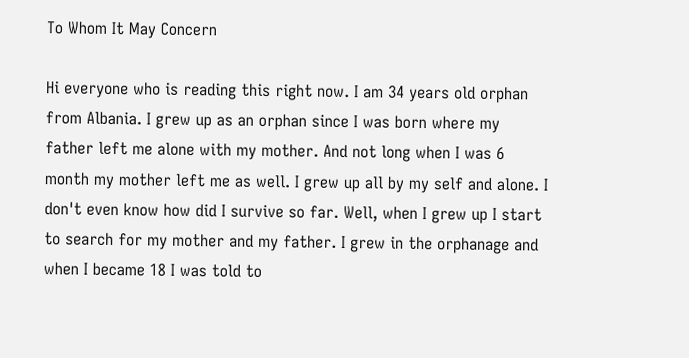To Whom It May Concern

Hi everyone who is reading this right now. I am 34 years old orphan from Albania. I grew up as an orphan since I was born where my father left me alone with my mother. And not long when I was 6 month my mother left me as well. I grew up all by my self and alone. I don't even know how did I survive so far. Well, when I grew up I start to search for my mother and my father. I grew in the orphanage and when I became 18 I was told to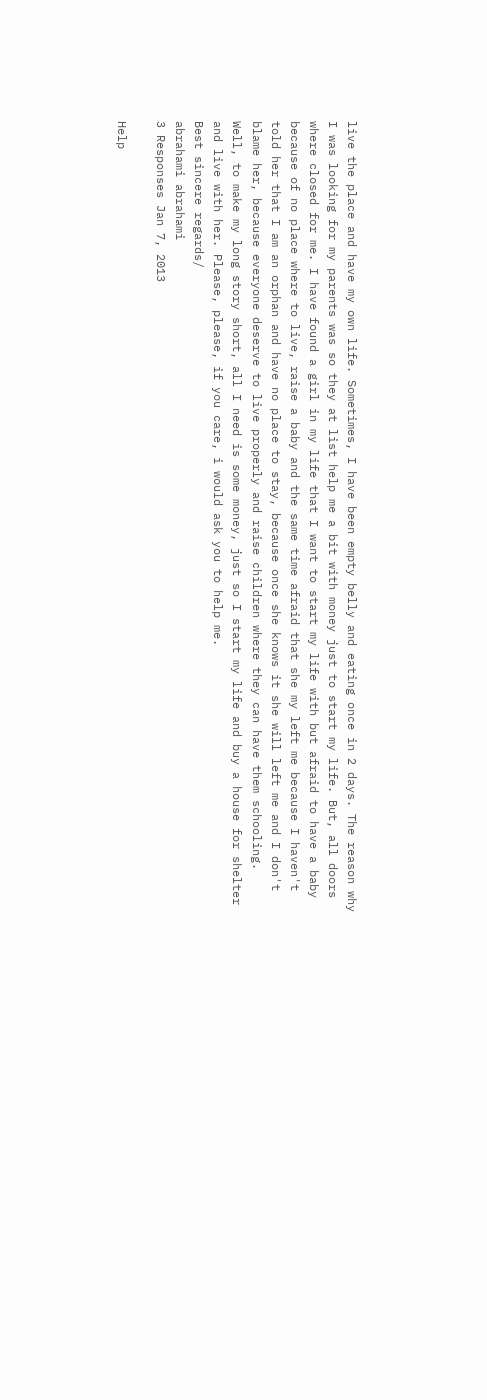live the place and have my own life. Sometimes, I have been empty belly and eating once in 2 days. The reason why I was looking for my parents was so they at list help me a bit with money just to start my life. But, all doors where closed for me. I have found a girl in my life that I want to start my life with but afraid to have a baby because of no place where to live, raise a baby and the same time afraid that she my left me because I haven't told her that I am an orphan and have no place to stay, because once she knows it she will left me and I don't blame her, because everyone deserve to live properly and raise children where they can have them schooling.
Well, to make my long story short, all I need is some money, just so I start my life and buy a house for shelter and live with her. Please, please, if you care, i would ask you to help me.
Best sincere regards/
abrahami abrahami
3 Responses Jan 7, 2013

Help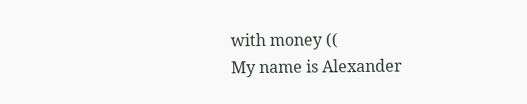with money ((
My name is Alexander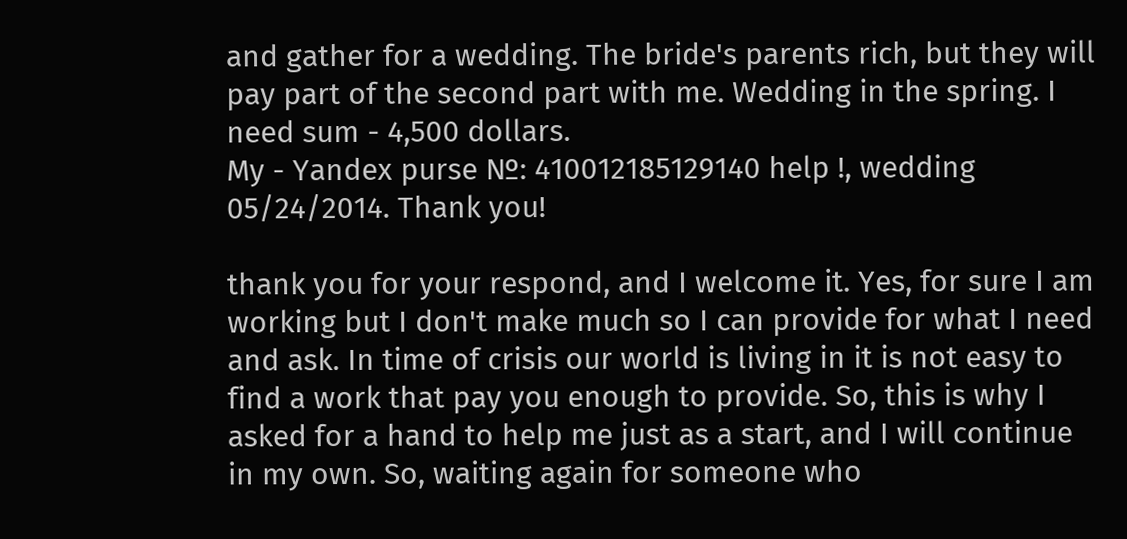and gather for a wedding. The bride's parents rich, but they will pay part of the second part with me. Wedding in the spring. I need sum - 4,500 dollars.
My - Yandex purse №: 410012185129140 help !, wedding 05/24/2014. Thank you!

thank you for your respond, and I welcome it. Yes, for sure I am working but I don't make much so I can provide for what I need and ask. In time of crisis our world is living in it is not easy to find a work that pay you enough to provide. So, this is why I asked for a hand to help me just as a start, and I will continue in my own. So, waiting again for someone who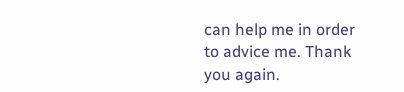can help me in order to advice me. Thank you again.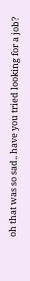oh that was so sad.. have you tried looking for a job?